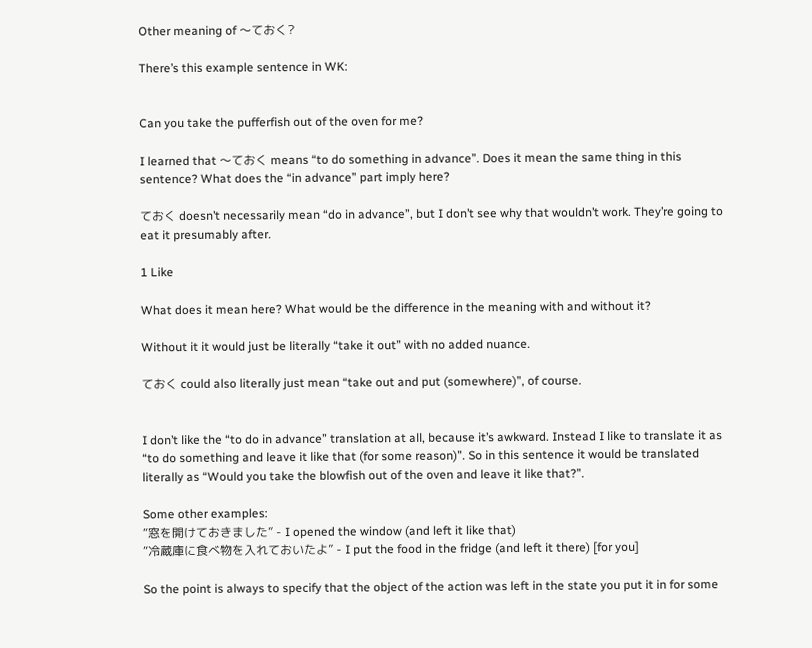Other meaning of 〜ておく?

There’s this example sentence in WK:


Can you take the pufferfish out of the oven for me?

I learned that 〜ておく means “to do something in advance”. Does it mean the same thing in this sentence? What does the “in advance” part imply here?

ておく doesn’t necessarily mean “do in advance”, but I don’t see why that wouldn’t work. They’re going to eat it presumably after.

1 Like

What does it mean here? What would be the difference in the meaning with and without it?

Without it it would just be literally “take it out” with no added nuance.

ておく could also literally just mean “take out and put (somewhere)”, of course.


I don’t like the “to do in advance” translation at all, because it’s awkward. Instead I like to translate it as “to do something and leave it like that (for some reason)”. So in this sentence it would be translated literally as “Would you take the blowfish out of the oven and leave it like that?”.

Some other examples:
“窓を開けておきました” - I opened the window (and left it like that)
“冷蔵庫に食べ物を入れておいたよ” - I put the food in the fridge (and left it there) [for you]

So the point is always to specify that the object of the action was left in the state you put it in for some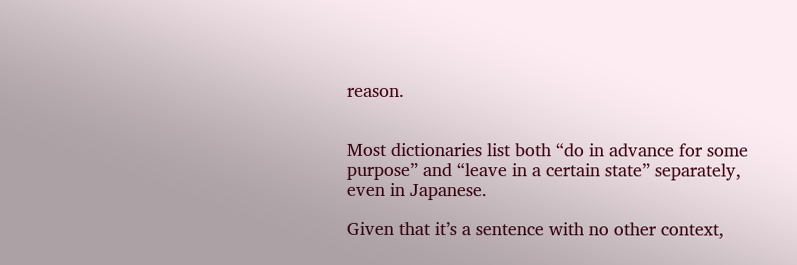reason.


Most dictionaries list both “do in advance for some purpose” and “leave in a certain state” separately, even in Japanese.

Given that it’s a sentence with no other context,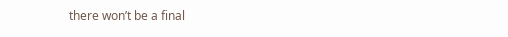there won’t be a final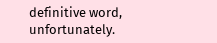definitive word, unfortunately.